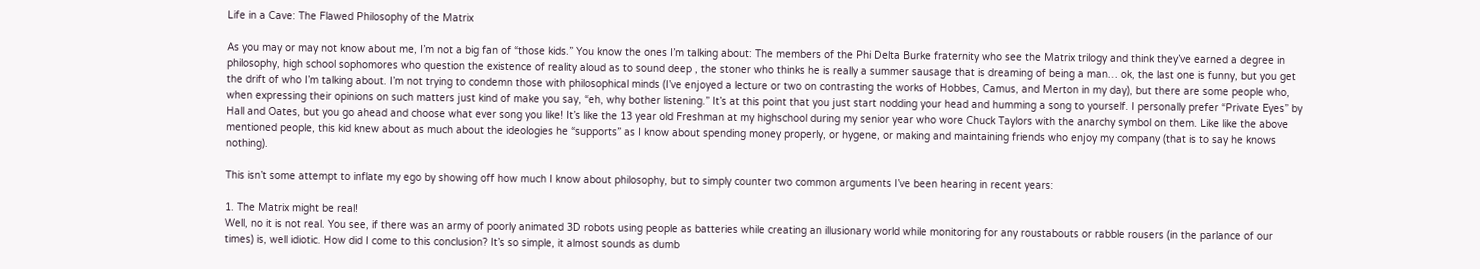Life in a Cave: The Flawed Philosophy of the Matrix

As you may or may not know about me, I’m not a big fan of “those kids.” You know the ones I’m talking about: The members of the Phi Delta Burke fraternity who see the Matrix trilogy and think they’ve earned a degree in philosophy, high school sophomores who question the existence of reality aloud as to sound deep , the stoner who thinks he is really a summer sausage that is dreaming of being a man… ok, the last one is funny, but you get the drift of who I’m talking about. I’m not trying to condemn those with philosophical minds (I’ve enjoyed a lecture or two on contrasting the works of Hobbes, Camus, and Merton in my day), but there are some people who, when expressing their opinions on such matters just kind of make you say, “eh, why bother listening.” It’s at this point that you just start nodding your head and humming a song to yourself. I personally prefer “Private Eyes” by Hall and Oates, but you go ahead and choose what ever song you like! It’s like the 13 year old Freshman at my highschool during my senior year who wore Chuck Taylors with the anarchy symbol on them. Like like the above mentioned people, this kid knew about as much about the ideologies he “supports” as I know about spending money properly, or hygene, or making and maintaining friends who enjoy my company (that is to say he knows nothing).

This isn’t some attempt to inflate my ego by showing off how much I know about philosophy, but to simply counter two common arguments I’ve been hearing in recent years:

1. The Matrix might be real!
Well, no it is not real. You see, if there was an army of poorly animated 3D robots using people as batteries while creating an illusionary world while monitoring for any roustabouts or rabble rousers (in the parlance of our times) is, well idiotic. How did I come to this conclusion? It’s so simple, it almost sounds as dumb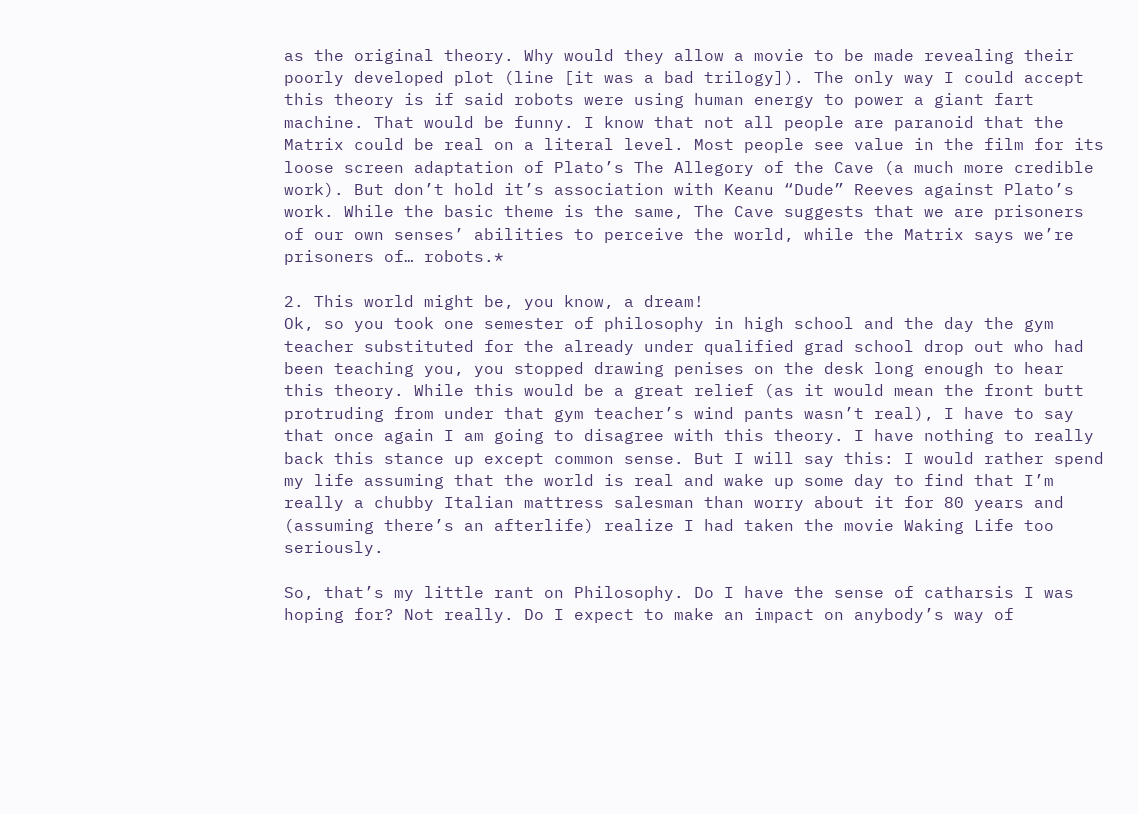as the original theory. Why would they allow a movie to be made revealing their poorly developed plot (line [it was a bad trilogy]). The only way I could accept this theory is if said robots were using human energy to power a giant fart machine. That would be funny. I know that not all people are paranoid that the Matrix could be real on a literal level. Most people see value in the film for its loose screen adaptation of Plato’s The Allegory of the Cave (a much more credible work). But don’t hold it’s association with Keanu “Dude” Reeves against Plato’s work. While the basic theme is the same, The Cave suggests that we are prisoners of our own senses’ abilities to perceive the world, while the Matrix says we’re prisoners of… robots.*

2. This world might be, you know, a dream!
Ok, so you took one semester of philosophy in high school and the day the gym teacher substituted for the already under qualified grad school drop out who had been teaching you, you stopped drawing penises on the desk long enough to hear this theory. While this would be a great relief (as it would mean the front butt protruding from under that gym teacher’s wind pants wasn’t real), I have to say that once again I am going to disagree with this theory. I have nothing to really back this stance up except common sense. But I will say this: I would rather spend my life assuming that the world is real and wake up some day to find that I’m really a chubby Italian mattress salesman than worry about it for 80 years and (assuming there’s an afterlife) realize I had taken the movie Waking Life too seriously.

So, that’s my little rant on Philosophy. Do I have the sense of catharsis I was hoping for? Not really. Do I expect to make an impact on anybody’s way of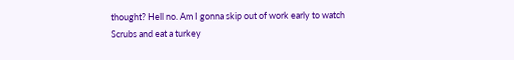thought? Hell no. Am I gonna skip out of work early to watch Scrubs and eat a turkey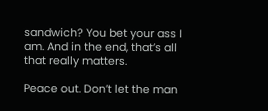sandwich? You bet your ass I am. And in the end, that’s all that really matters.

Peace out. Don’t let the man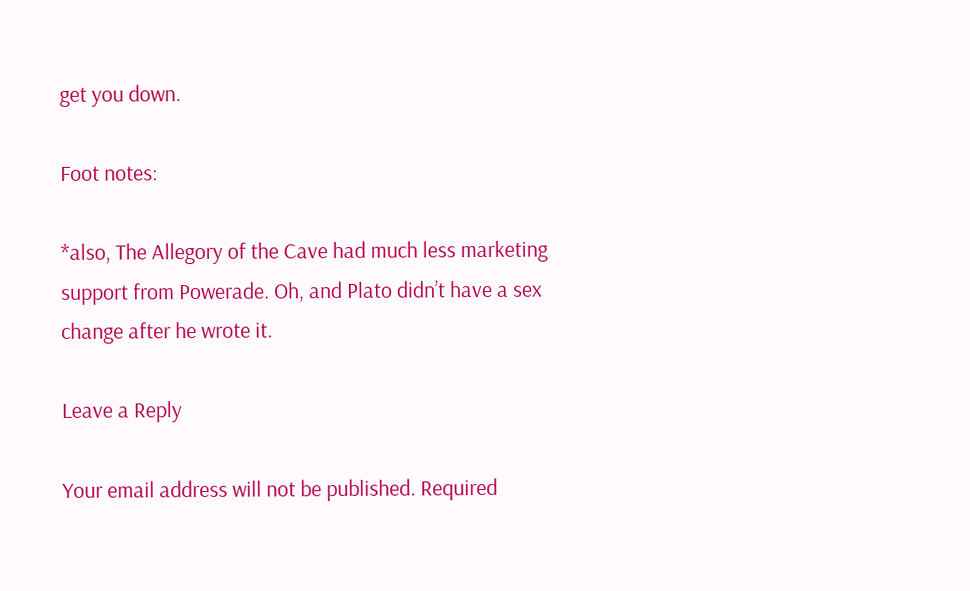get you down.

Foot notes:

*also, The Allegory of the Cave had much less marketing support from Powerade. Oh, and Plato didn’t have a sex change after he wrote it.

Leave a Reply

Your email address will not be published. Required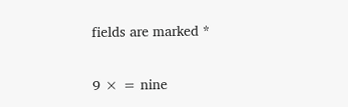fields are marked *

9 × = nine